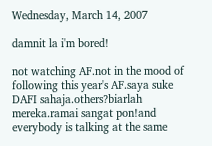Wednesday, March 14, 2007

damnit la i'm bored!

not watching AF.not in the mood of following this year's AF.saya suke DAFI sahaja.others?biarlah mereka.ramai sangat pon!and everybody is talking at the same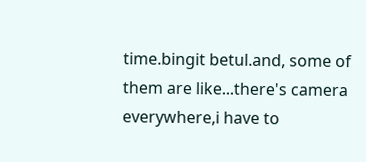time.bingit betul.and, some of them are like...there's camera everywhere,i have to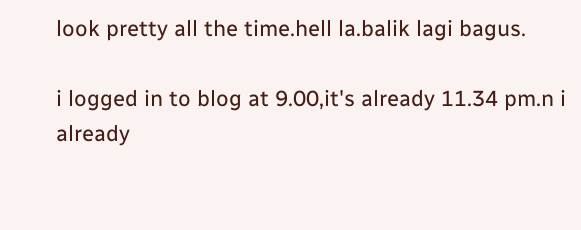look pretty all the time.hell la.balik lagi bagus.

i logged in to blog at 9.00,it's already 11.34 pm.n i already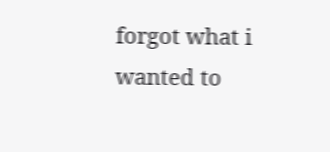forgot what i wanted to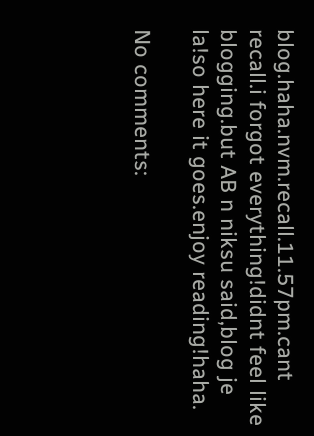blog.haha.nvm.recall.11.57pm.cant recall.i forgot everything!didnt feel like blogging.but AB n niksu said,blog je la!so here it goes.enjoy reading!haha.

No comments: